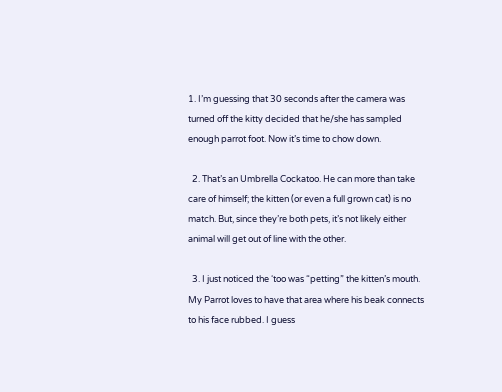1. I’m guessing that 30 seconds after the camera was turned off the kitty decided that he/she has sampled enough parrot foot. Now it’s time to chow down.

  2. That’s an Umbrella Cockatoo. He can more than take care of himself; the kitten (or even a full grown cat) is no match. But, since they’re both pets, it’s not likely either animal will get out of line with the other.

  3. I just noticed the ‘too was “petting” the kitten’s mouth. My Parrot loves to have that area where his beak connects to his face rubbed. I guess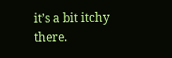it’s a bit itchy there.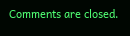Comments are closed.